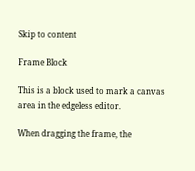Skip to content

Frame Block

This is a block used to mark a canvas area in the edgeless editor.

When dragging the frame, the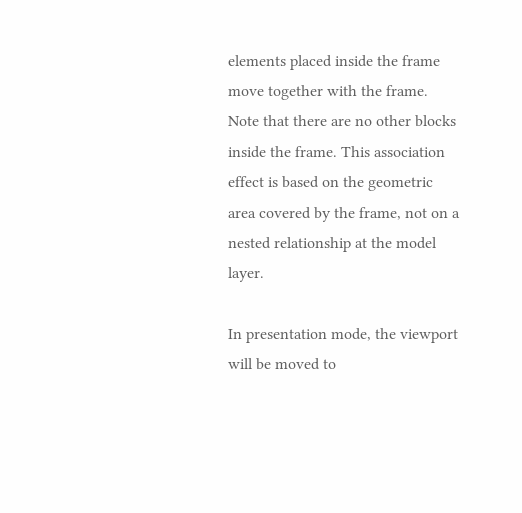elements placed inside the frame move together with the frame. Note that there are no other blocks inside the frame. This association effect is based on the geometric area covered by the frame, not on a nested relationship at the model layer.

In presentation mode, the viewport will be moved to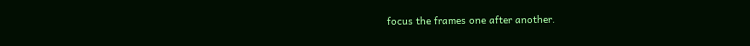focus the frames one after another.